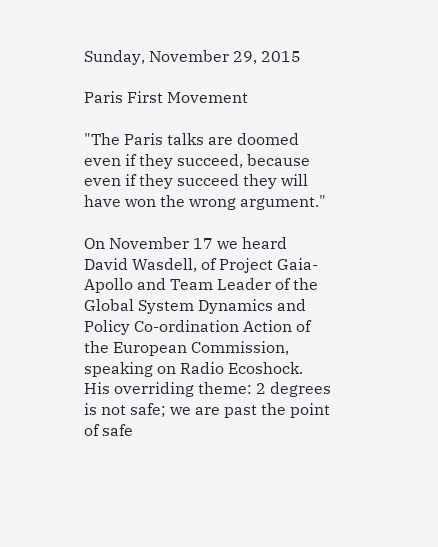Sunday, November 29, 2015

Paris First Movement

"The Paris talks are doomed even if they succeed, because even if they succeed they will have won the wrong argument."

On November 17 we heard David Wasdell, of Project Gaia-Apollo and Team Leader of the Global System Dynamics and Policy Co-ordination Action of the European Commission, speaking on Radio Ecoshock. His overriding theme: 2 degrees is not safe; we are past the point of safe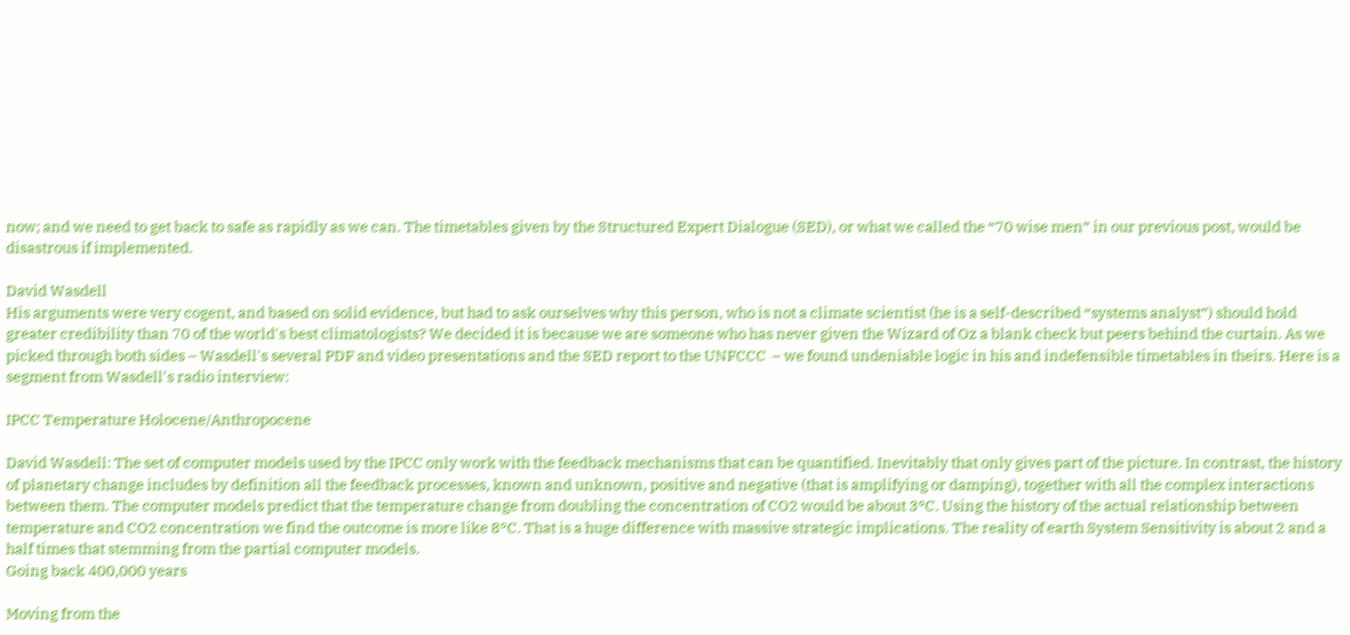now; and we need to get back to safe as rapidly as we can. The timetables given by the Structured Expert Dialogue (SED), or what we called the “70 wise men” in our previous post, would be disastrous if implemented.

David Wasdell
His arguments were very cogent, and based on solid evidence, but had to ask ourselves why this person, who is not a climate scientist (he is a self-described “systems analyst”) should hold greater credibility than 70 of the world's best climatologists? We decided it is because we are someone who has never given the Wizard of Oz a blank check but peers behind the curtain. As we picked through both sides – Wasdell's several PDF and video presentations and the SED report to the UNFCCC  – we found undeniable logic in his and indefensible timetables in theirs. Here is a segment from Wasdell's radio interview:

IPCC Temperature Holocene/Anthropocene

David Wasdell: The set of computer models used by the IPCC only work with the feedback mechanisms that can be quantified. Inevitably that only gives part of the picture. In contrast, the history of planetary change includes by definition all the feedback processes, known and unknown, positive and negative (that is amplifying or damping), together with all the complex interactions between them. The computer models predict that the temperature change from doubling the concentration of CO2 would be about 3°C. Using the history of the actual relationship between temperature and CO2 concentration we find the outcome is more like 8°C. That is a huge difference with massive strategic implications. The reality of earth System Sensitivity is about 2 and a half times that stemming from the partial computer models.
Going back 400,000 years

Moving from the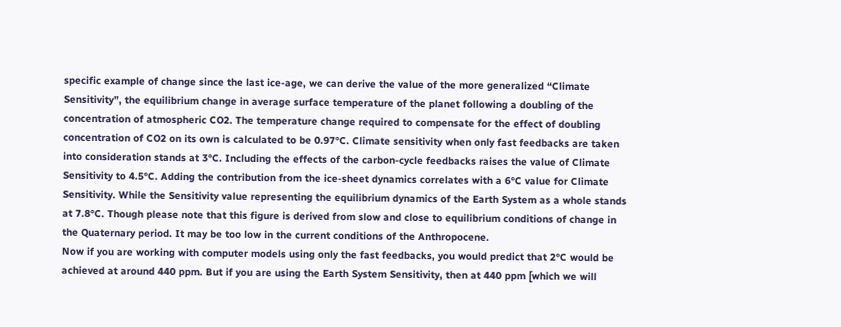specific example of change since the last ice-age, we can derive the value of the more generalized “Climate Sensitivity”, the equilibrium change in average surface temperature of the planet following a doubling of the concentration of atmospheric CO2. The temperature change required to compensate for the effect of doubling concentration of CO2 on its own is calculated to be 0.97°C. Climate sensitivity when only fast feedbacks are taken into consideration stands at 3°C. Including the effects of the carbon-cycle feedbacks raises the value of Climate Sensitivity to 4.5°C. Adding the contribution from the ice-sheet dynamics correlates with a 6°C value for Climate Sensitivity. While the Sensitivity value representing the equilibrium dynamics of the Earth System as a whole stands at 7.8°C. Though please note that this figure is derived from slow and close to equilibrium conditions of change in the Quaternary period. It may be too low in the current conditions of the Anthropocene.
Now if you are working with computer models using only the fast feedbacks, you would predict that 2°C would be achieved at around 440 ppm. But if you are using the Earth System Sensitivity, then at 440 ppm [which we will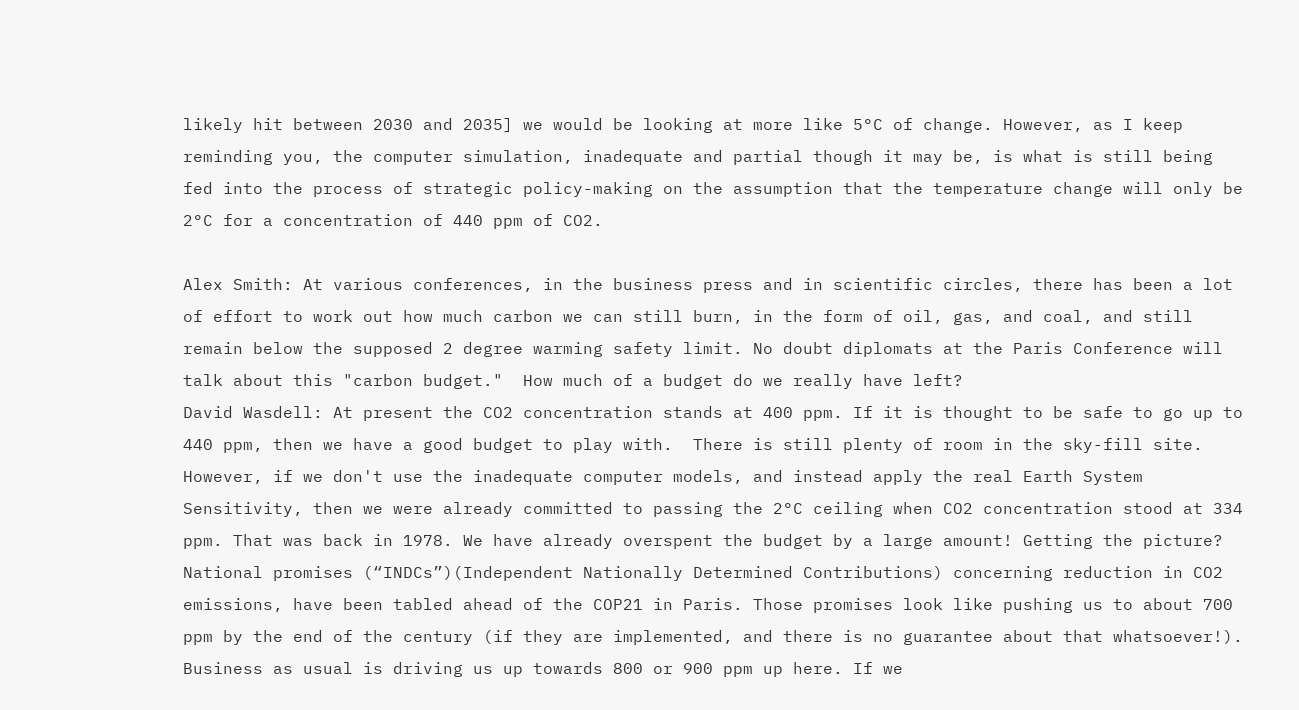likely hit between 2030 and 2035] we would be looking at more like 5°C of change. However, as I keep reminding you, the computer simulation, inadequate and partial though it may be, is what is still being fed into the process of strategic policy-making on the assumption that the temperature change will only be 2°C for a concentration of 440 ppm of CO2.

Alex Smith: At various conferences, in the business press and in scientific circles, there has been a lot of effort to work out how much carbon we can still burn, in the form of oil, gas, and coal, and still remain below the supposed 2 degree warming safety limit. No doubt diplomats at the Paris Conference will talk about this "carbon budget."  How much of a budget do we really have left?
David Wasdell: At present the CO2 concentration stands at 400 ppm. If it is thought to be safe to go up to 440 ppm, then we have a good budget to play with.  There is still plenty of room in the sky-fill site. However, if we don't use the inadequate computer models, and instead apply the real Earth System Sensitivity, then we were already committed to passing the 2°C ceiling when CO2 concentration stood at 334 ppm. That was back in 1978. We have already overspent the budget by a large amount! Getting the picture?
National promises (“INDCs”)(Independent Nationally Determined Contributions) concerning reduction in CO2 emissions, have been tabled ahead of the COP21 in Paris. Those promises look like pushing us to about 700 ppm by the end of the century (if they are implemented, and there is no guarantee about that whatsoever!). Business as usual is driving us up towards 800 or 900 ppm up here. If we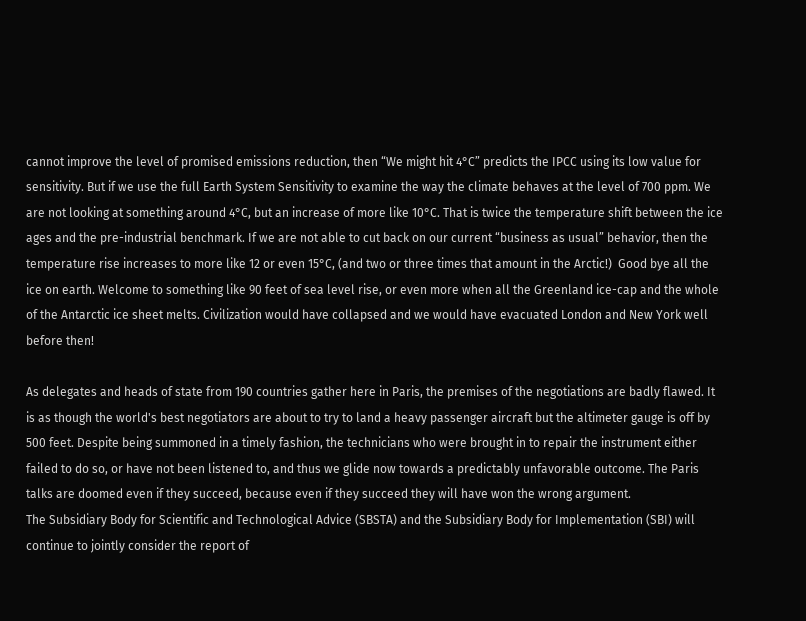cannot improve the level of promised emissions reduction, then “We might hit 4°C” predicts the IPCC using its low value for sensitivity. But if we use the full Earth System Sensitivity to examine the way the climate behaves at the level of 700 ppm. We are not looking at something around 4°C, but an increase of more like 10°C. That is twice the temperature shift between the ice ages and the pre-industrial benchmark. If we are not able to cut back on our current “business as usual” behavior, then the temperature rise increases to more like 12 or even 15°C, (and two or three times that amount in the Arctic!)  Good bye all the ice on earth. Welcome to something like 90 feet of sea level rise, or even more when all the Greenland ice-cap and the whole of the Antarctic ice sheet melts. Civilization would have collapsed and we would have evacuated London and New York well before then!

As delegates and heads of state from 190 countries gather here in Paris, the premises of the negotiations are badly flawed. It is as though the world's best negotiators are about to try to land a heavy passenger aircraft but the altimeter gauge is off by 500 feet. Despite being summoned in a timely fashion, the technicians who were brought in to repair the instrument either failed to do so, or have not been listened to, and thus we glide now towards a predictably unfavorable outcome. The Paris talks are doomed even if they succeed, because even if they succeed they will have won the wrong argument.
The Subsidiary Body for Scientific and Technological Advice (SBSTA) and the Subsidiary Body for Implementation (SBI) will continue to jointly consider the report of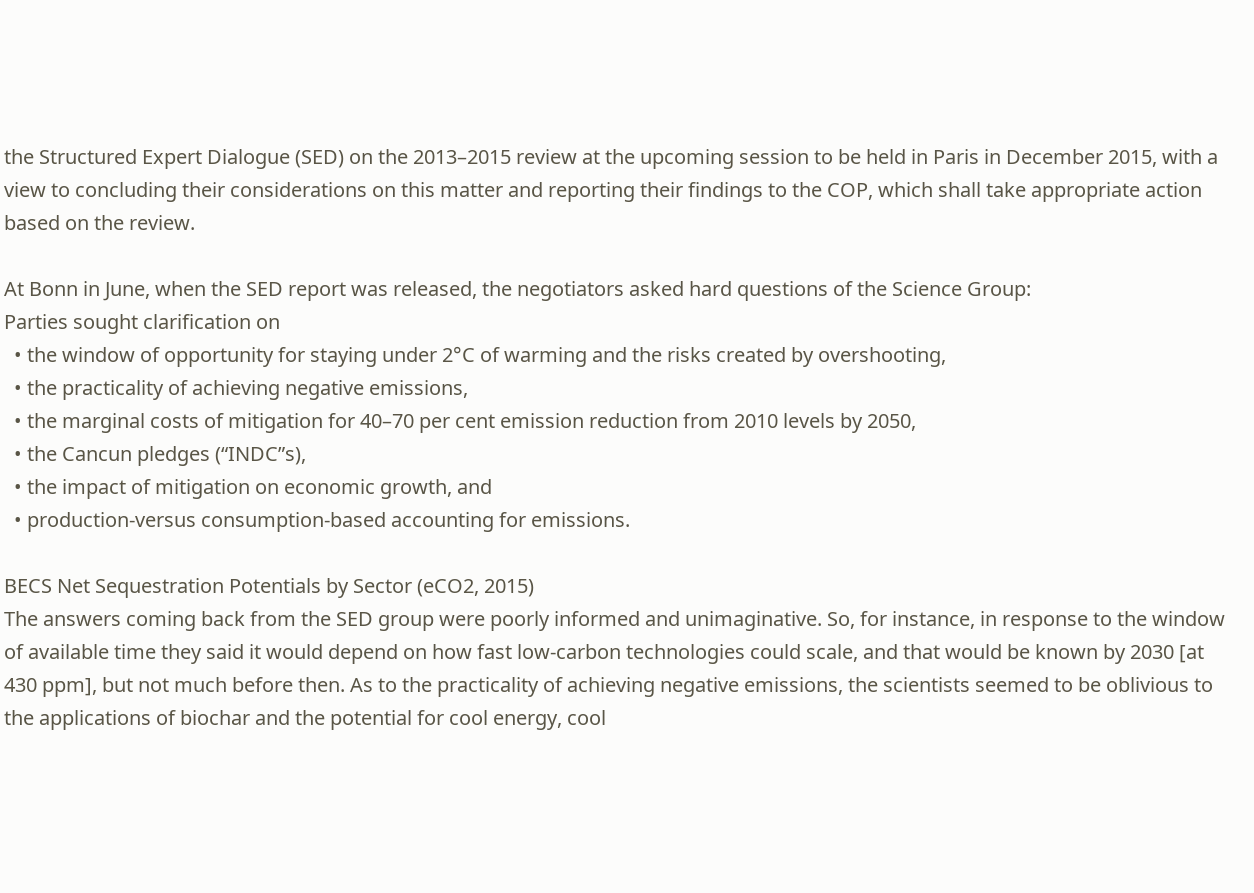the Structured Expert Dialogue (SED) on the 2013–2015 review at the upcoming session to be held in Paris in December 2015, with a view to concluding their considerations on this matter and reporting their findings to the COP, which shall take appropriate action based on the review.

At Bonn in June, when the SED report was released, the negotiators asked hard questions of the Science Group:
Parties sought clarification on
  • the window of opportunity for staying under 2°C of warming and the risks created by overshooting,
  • the practicality of achieving negative emissions,
  • the marginal costs of mitigation for 40–70 per cent emission reduction from 2010 levels by 2050,
  • the Cancun pledges (“INDC”s),
  • the impact of mitigation on economic growth, and
  • production-versus consumption-based accounting for emissions.

BECS Net Sequestration Potentials by Sector (eCO2, 2015)
The answers coming back from the SED group were poorly informed and unimaginative. So, for instance, in response to the window of available time they said it would depend on how fast low-carbon technologies could scale, and that would be known by 2030 [at 430 ppm], but not much before then. As to the practicality of achieving negative emissions, the scientists seemed to be oblivious to the applications of biochar and the potential for cool energy, cool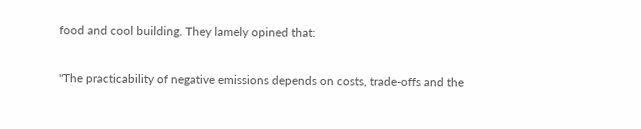food and cool building. They lamely opined that:

"The practicability of negative emissions depends on costs, trade-offs and the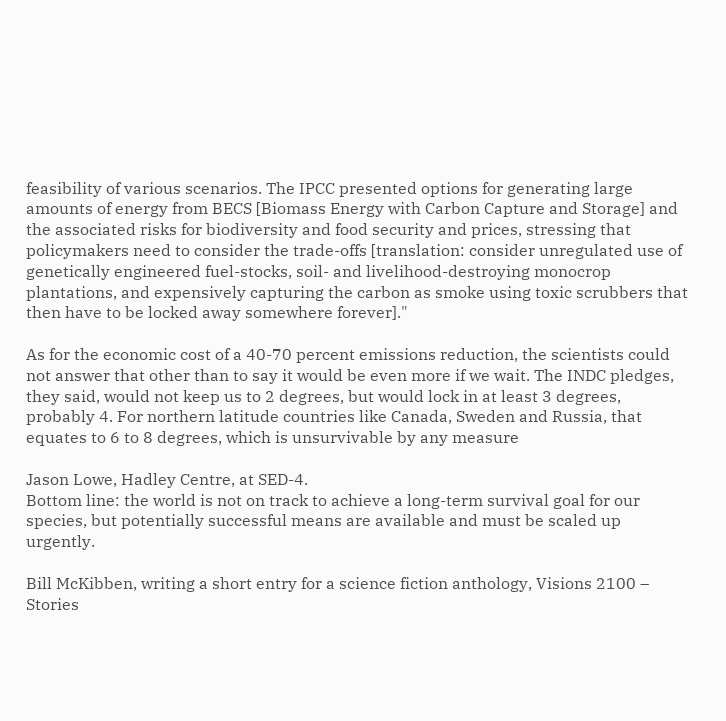feasibility of various scenarios. The IPCC presented options for generating large amounts of energy from BECS [Biomass Energy with Carbon Capture and Storage] and the associated risks for biodiversity and food security and prices, stressing that policymakers need to consider the trade-offs [translation: consider unregulated use of genetically engineered fuel-stocks, soil- and livelihood-destroying monocrop plantations, and expensively capturing the carbon as smoke using toxic scrubbers that then have to be locked away somewhere forever]."

As for the economic cost of a 40-70 percent emissions reduction, the scientists could not answer that other than to say it would be even more if we wait. The INDC pledges, they said, would not keep us to 2 degrees, but would lock in at least 3 degrees, probably 4. For northern latitude countries like Canada, Sweden and Russia, that equates to 6 to 8 degrees, which is unsurvivable by any measure

Jason Lowe, Hadley Centre, at SED-4.
Bottom line: the world is not on track to achieve a long-term survival goal for our species, but potentially successful means are available and must be scaled up urgently.

Bill McKibben, writing a short entry for a science fiction anthology, Visions 2100 – Stories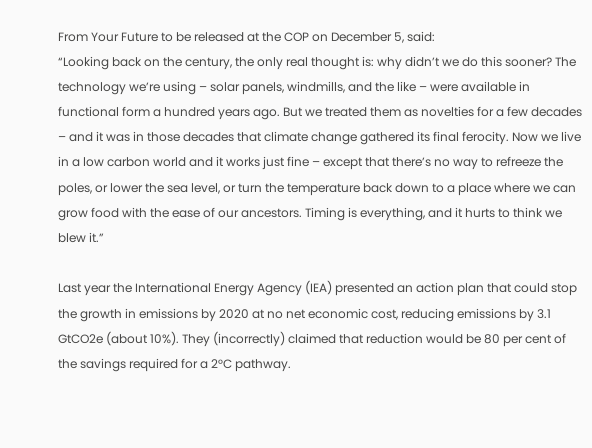From Your Future to be released at the COP on December 5, said:
“Looking back on the century, the only real thought is: why didn’t we do this sooner? The technology we’re using – solar panels, windmills, and the like – were available in functional form a hundred years ago. But we treated them as novelties for a few decades – and it was in those decades that climate change gathered its final ferocity. Now we live in a low carbon world and it works just fine – except that there’s no way to refreeze the poles, or lower the sea level, or turn the temperature back down to a place where we can grow food with the ease of our ancestors. Timing is everything, and it hurts to think we blew it.”

Last year the International Energy Agency (IEA) presented an action plan that could stop the growth in emissions by 2020 at no net economic cost, reducing emissions by 3.1 GtCO2e (about 10%). They (incorrectly) claimed that reduction would be 80 per cent of the savings required for a 2°C pathway.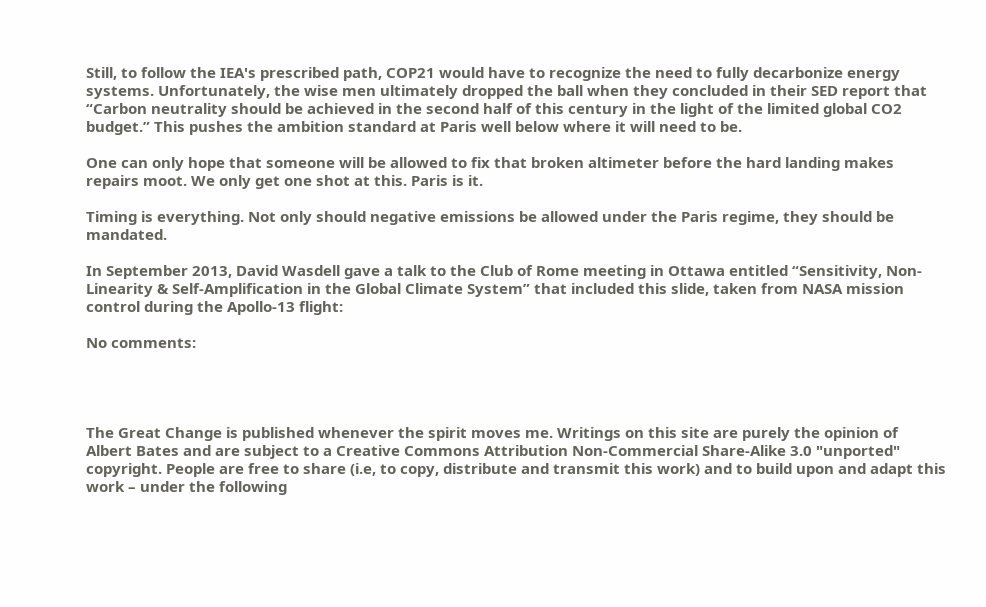Still, to follow the IEA's prescribed path, COP21 would have to recognize the need to fully decarbonize energy systems. Unfortunately, the wise men ultimately dropped the ball when they concluded in their SED report that “Carbon neutrality should be achieved in the second half of this century in the light of the limited global CO2 budget.” This pushes the ambition standard at Paris well below where it will need to be.

One can only hope that someone will be allowed to fix that broken altimeter before the hard landing makes repairs moot. We only get one shot at this. Paris is it.

Timing is everything. Not only should negative emissions be allowed under the Paris regime, they should be mandated.

In September 2013, David Wasdell gave a talk to the Club of Rome meeting in Ottawa entitled “Sensitivity, Non-Linearity & Self-Amplification in the Global Climate System” that included this slide, taken from NASA mission control during the Apollo-13 flight:

No comments:




The Great Change is published whenever the spirit moves me. Writings on this site are purely the opinion of Albert Bates and are subject to a Creative Commons Attribution Non-Commercial Share-Alike 3.0 "unported" copyright. People are free to share (i.e, to copy, distribute and transmit this work) and to build upon and adapt this work – under the following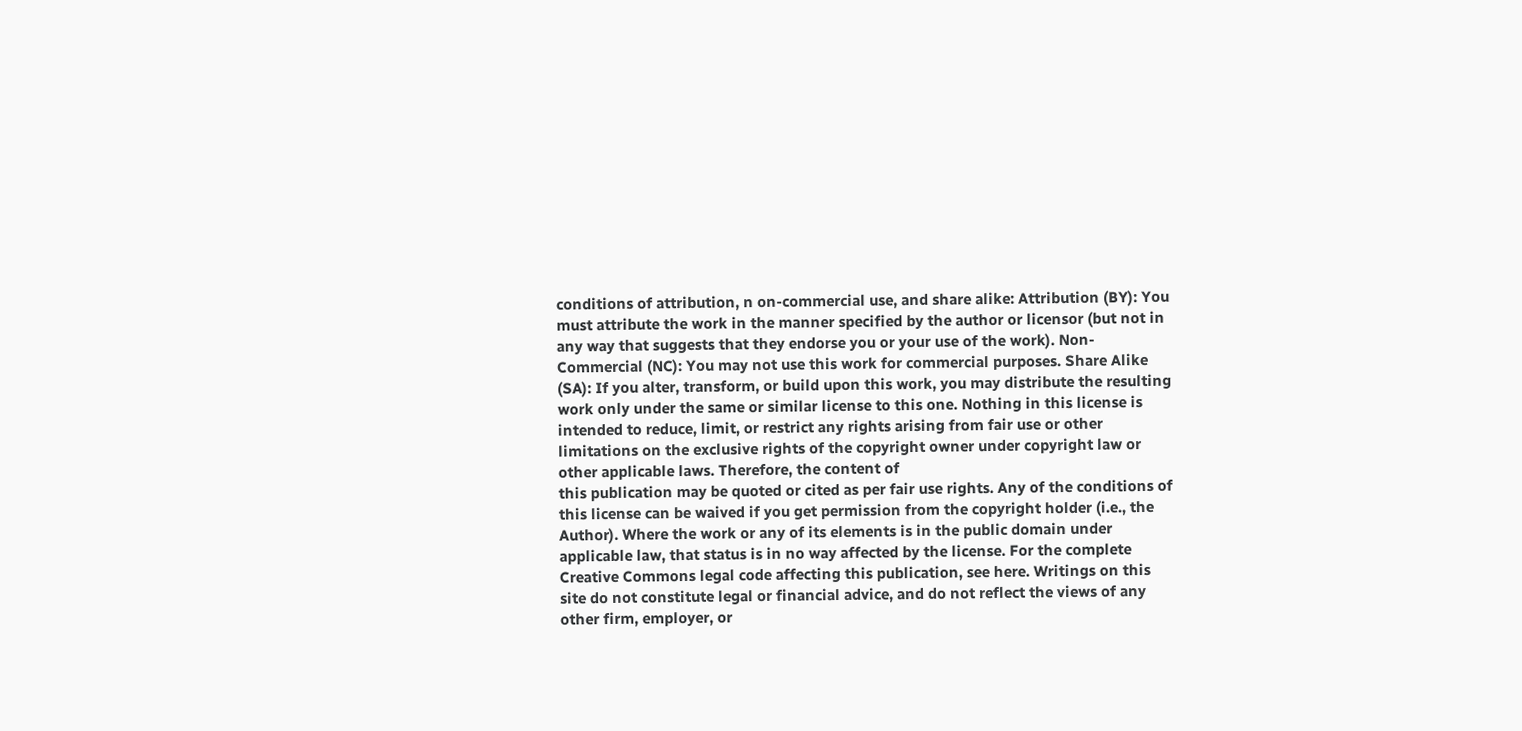conditions of attribution, n on-commercial use, and share alike: Attribution (BY): You must attribute the work in the manner specified by the author or licensor (but not in any way that suggests that they endorse you or your use of the work). Non-Commercial (NC): You may not use this work for commercial purposes. Share Alike (SA): If you alter, transform, or build upon this work, you may distribute the resulting work only under the same or similar license to this one. Nothing in this license is intended to reduce, limit, or restrict any rights arising from fair use or other limitations on the exclusive rights of the copyright owner under copyright law or other applicable laws. Therefore, the content of
this publication may be quoted or cited as per fair use rights. Any of the conditions of this license can be waived if you get permission from the copyright holder (i.e., the Author). Where the work or any of its elements is in the public domain under applicable law, that status is in no way affected by the license. For the complete Creative Commons legal code affecting this publication, see here. Writings on this site do not constitute legal or financial advice, and do not reflect the views of any other firm, employer, or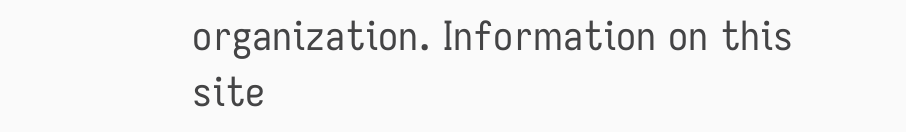organization. Information on this site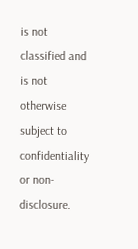is not classified and is not otherwise subject to confidentiality or non-disclosure.